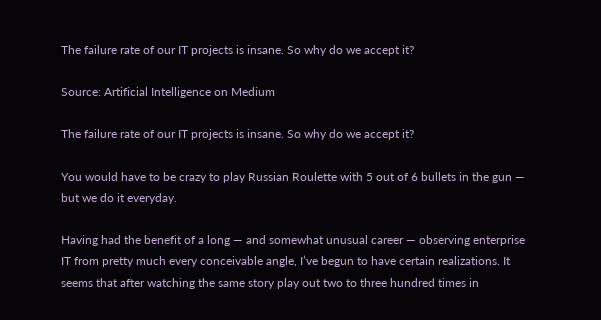The failure rate of our IT projects is insane. So why do we accept it?

Source: Artificial Intelligence on Medium

The failure rate of our IT projects is insane. So why do we accept it?

You would have to be crazy to play Russian Roulette with 5 out of 6 bullets in the gun — but we do it everyday.

Having had the benefit of a long — and somewhat unusual career — observing enterprise IT from pretty much every conceivable angle, I’ve begun to have certain realizations. It seems that after watching the same story play out two to three hundred times in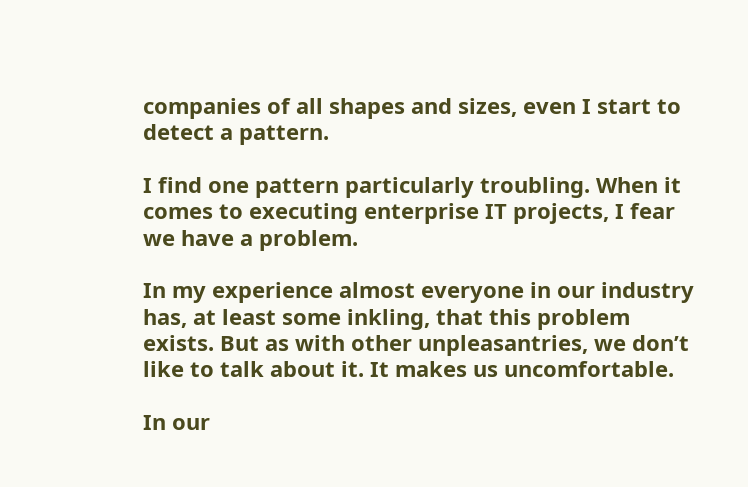companies of all shapes and sizes, even I start to detect a pattern.

I find one pattern particularly troubling. When it comes to executing enterprise IT projects, I fear we have a problem.

In my experience almost everyone in our industry has, at least some inkling, that this problem exists. But as with other unpleasantries, we don’t like to talk about it. It makes us uncomfortable.

In our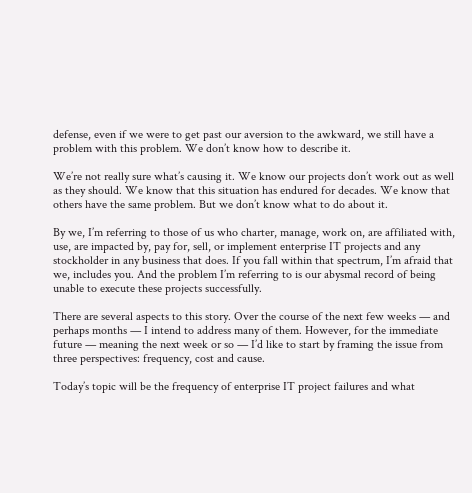defense, even if we were to get past our aversion to the awkward, we still have a problem with this problem. We don’t know how to describe it.

We’re not really sure what’s causing it. We know our projects don’t work out as well as they should. We know that this situation has endured for decades. We know that others have the same problem. But we don’t know what to do about it.

By we, I’m referring to those of us who charter, manage, work on, are affiliated with, use, are impacted by, pay for, sell, or implement enterprise IT projects and any stockholder in any business that does. If you fall within that spectrum, I’m afraid that we, includes you. And the problem I’m referring to is our abysmal record of being unable to execute these projects successfully.

There are several aspects to this story. Over the course of the next few weeks — and perhaps months — I intend to address many of them. However, for the immediate future — meaning the next week or so — I’d like to start by framing the issue from three perspectives: frequency, cost and cause.

Today’s topic will be the frequency of enterprise IT project failures and what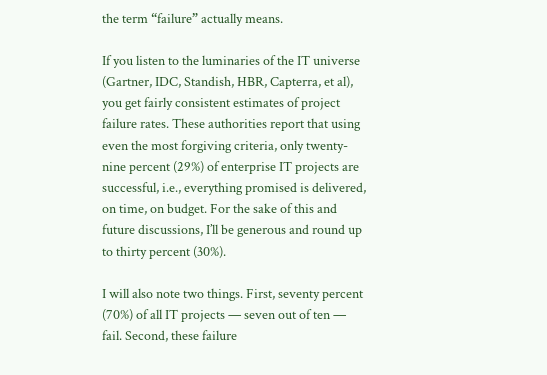the term “failure” actually means.

If you listen to the luminaries of the IT universe (Gartner, IDC, Standish, HBR, Capterra, et al), you get fairly consistent estimates of project failure rates. These authorities report that using even the most forgiving criteria, only twenty-nine percent (29%) of enterprise IT projects are successful, i.e., everything promised is delivered, on time, on budget. For the sake of this and future discussions, I’ll be generous and round up to thirty percent (30%).

I will also note two things. First, seventy percent (70%) of all IT projects — seven out of ten — fail. Second, these failure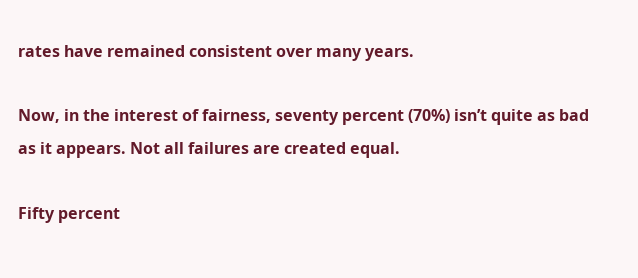rates have remained consistent over many years.

Now, in the interest of fairness, seventy percent (70%) isn’t quite as bad as it appears. Not all failures are created equal.

Fifty percent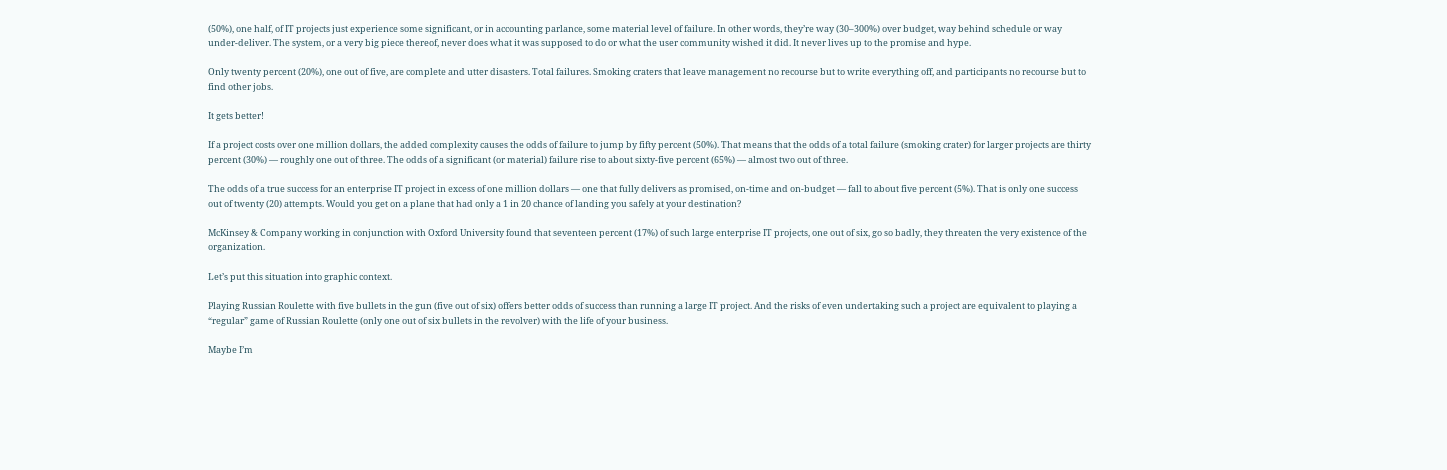(50%), one half, of IT projects just experience some significant, or in accounting parlance, some material level of failure. In other words, they’re way (30–300%) over budget, way behind schedule or way under-deliver. The system, or a very big piece thereof, never does what it was supposed to do or what the user community wished it did. It never lives up to the promise and hype.

Only twenty percent (20%), one out of five, are complete and utter disasters. Total failures. Smoking craters that leave management no recourse but to write everything off, and participants no recourse but to find other jobs.

It gets better!

If a project costs over one million dollars, the added complexity causes the odds of failure to jump by fifty percent (50%). That means that the odds of a total failure (smoking crater) for larger projects are thirty percent (30%) — roughly one out of three. The odds of a significant (or material) failure rise to about sixty-five percent (65%) — almost two out of three.

The odds of a true success for an enterprise IT project in excess of one million dollars — one that fully delivers as promised, on-time and on-budget — fall to about five percent (5%). That is only one success out of twenty (20) attempts. Would you get on a plane that had only a 1 in 20 chance of landing you safely at your destination?

McKinsey & Company working in conjunction with Oxford University found that seventeen percent (17%) of such large enterprise IT projects, one out of six, go so badly, they threaten the very existence of the organization.

Let’s put this situation into graphic context.

Playing Russian Roulette with five bullets in the gun (five out of six) offers better odds of success than running a large IT project. And the risks of even undertaking such a project are equivalent to playing a “regular” game of Russian Roulette (only one out of six bullets in the revolver) with the life of your business.

Maybe I’m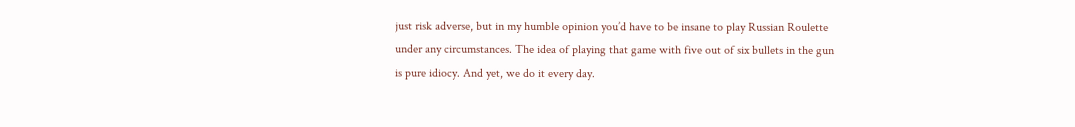just risk adverse, but in my humble opinion you’d have to be insane to play Russian Roulette under any circumstances. The idea of playing that game with five out of six bullets in the gun is pure idiocy. And yet, we do it every day.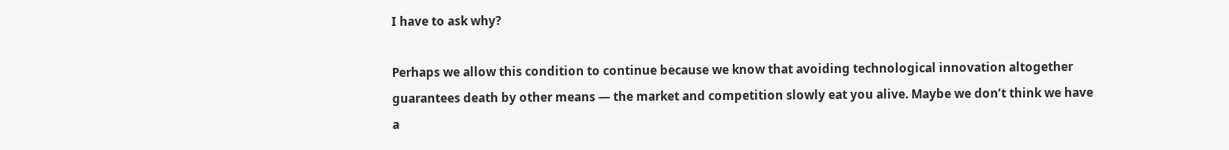I have to ask why?

Perhaps we allow this condition to continue because we know that avoiding technological innovation altogether guarantees death by other means — the market and competition slowly eat you alive. Maybe we don’t think we have a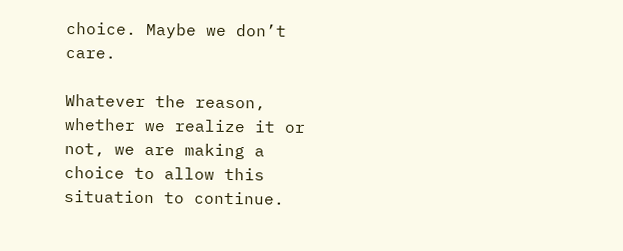choice. Maybe we don’t care.

Whatever the reason, whether we realize it or not, we are making a choice to allow this situation to continue.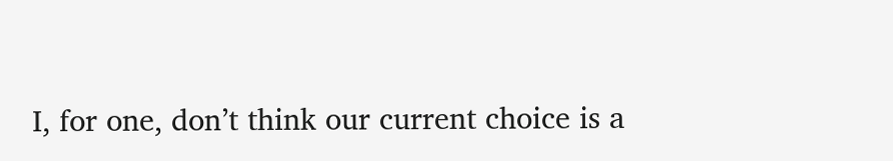I, for one, don’t think our current choice is a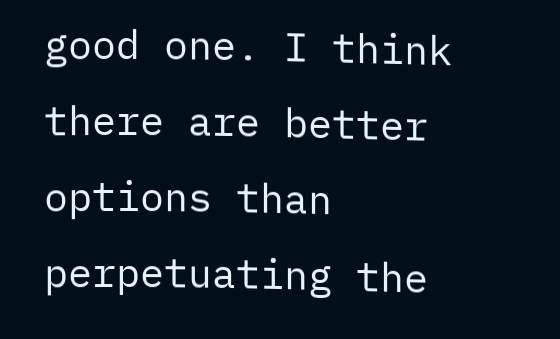good one. I think there are better options than perpetuating the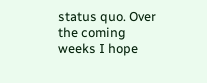status quo. Over the coming weeks I hope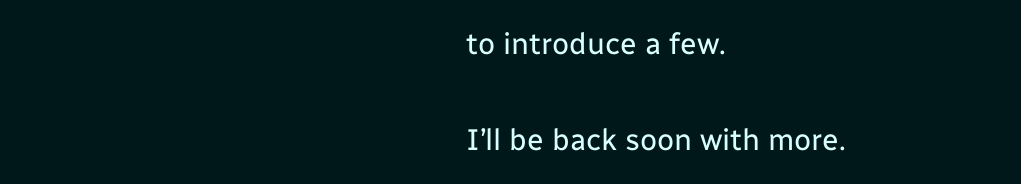to introduce a few.

I’ll be back soon with more.